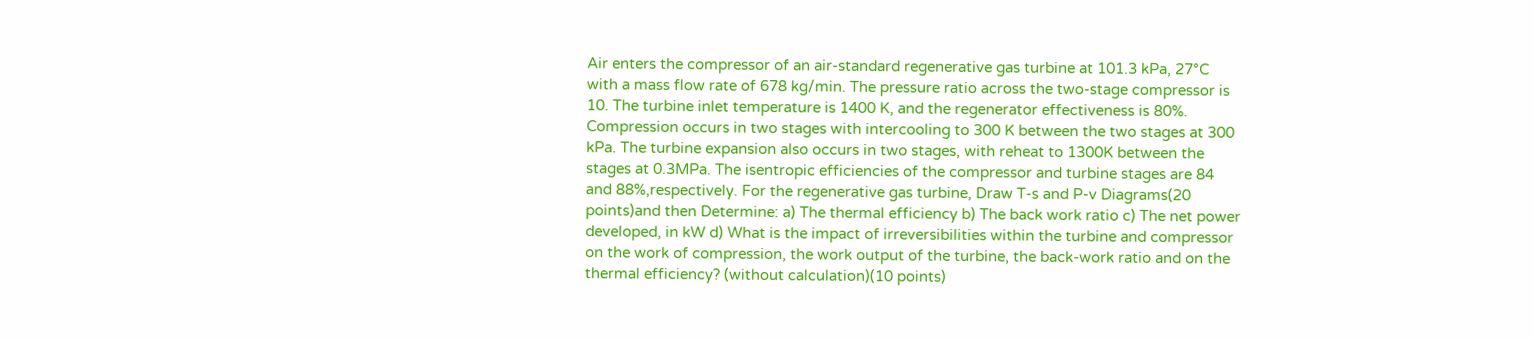Air enters the compressor of an air-standard regenerative gas turbine at 101.3 kPa, 27°C with a mass flow rate of 678 kg/min. The pressure ratio across the two-stage compressor is 10. The turbine inlet temperature is 1400 K, and the regenerator effectiveness is 80%. Compression occurs in two stages with intercooling to 300 K between the two stages at 300 kPa. The turbine expansion also occurs in two stages, with reheat to 1300K between the stages at 0.3MPa. The isentropic efficiencies of the compressor and turbine stages are 84 and 88%,respectively. For the regenerative gas turbine, Draw T-s and P-v Diagrams(20 points)and then Determine: a) The thermal efficiency b) The back work ratio c) The net power developed, in kW d) What is the impact of irreversibilities within the turbine and compressor on the work of compression, the work output of the turbine, the back-work ratio and on the thermal efficiency? (without calculation)(10 points)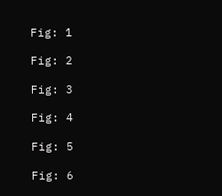Fig: 1

Fig: 2

Fig: 3

Fig: 4

Fig: 5

Fig: 6